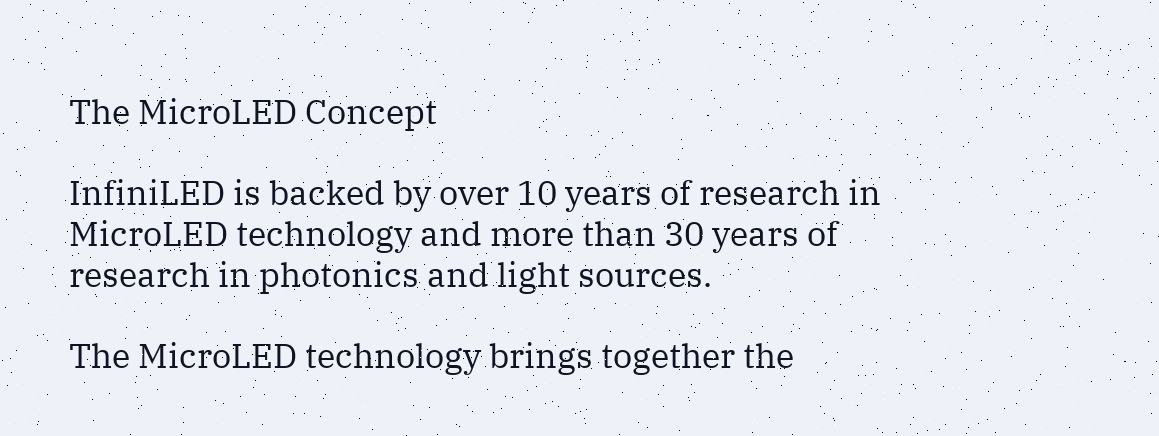The MicroLED Concept

InfiniLED is backed by over 10 years of research in MicroLED technology and more than 30 years of research in photonics and light sources.

The MicroLED technology brings together the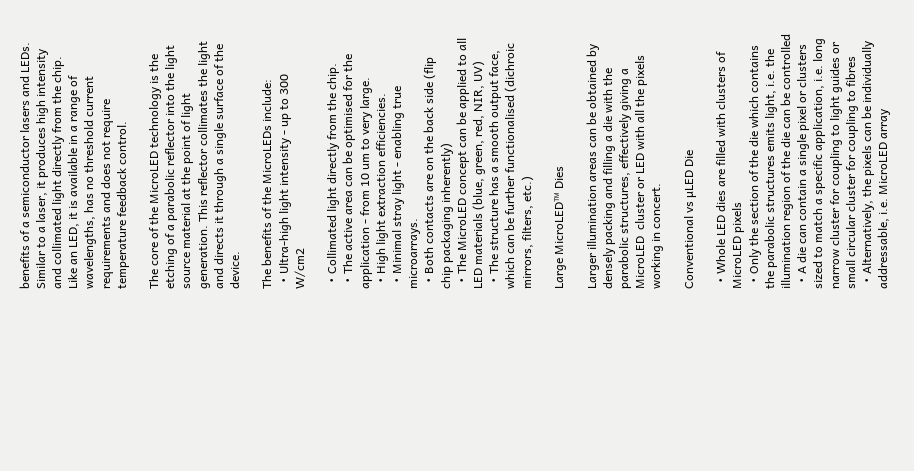benefits of a semiconductor lasers and LEDs. Similar to a laser, it produces high intensity and collimated light directly from the chip. Like an LED, it is available in a range of wavelengths, has no threshold current requirements and does not require temperature feedback control.

The core of the MicroLED technology is the etching of a parabolic reflector into the light source material at the point of light generation. This reflector collimates the light and directs it through a single surface of the device.

The benefits of the MicroLEDs include:
  • Ultra-high light intensity - up to 300 W/cm2

  • Collimated light directly from the chip.
  • The active area can be optimised for the application - from 10 um to very large.
  • High light extraction efficiencies.
  • Minimal stray light - enabling true microarrays.
  • Both contacts are on the back side (flip chip packaging inherently)
  • The MicroLED concept can be applied to all LED materials (blue, green, red, NIR, UV)
  • The structure has a smooth output face, which can be further functionalised (dichroic mirrors, filters, etc.)

Large MicroLED™ Dies

Larger illumination areas can be obtained by densely packing and filling a die with the parabolic structures, effectively giving a MicroLED  cluster or LED with all the pixels working in concert.

Conventional vs µLED Die

  • Whole LED dies are filled with clusters of MicroLED pixels
  • Only the section of the die which contains the parabolic structures emits light, i.e. the illumination region of the die can be controlled
  • A die can contain a single pixel or clusters sized to match a specific application, i.e. long narrow cluster for coupling to light guides or small circular cluster for coupling to fibres
  • Alternatively, the pixels can be individually addressable, i.e. MicroLED array